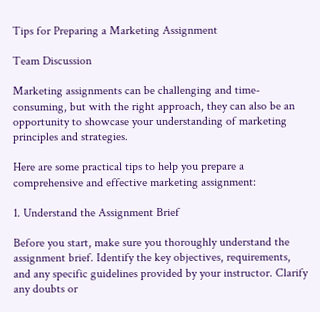Tips for Preparing a Marketing Assignment

Team Discussion

Marketing assignments can be challenging and time-consuming, but with the right approach, they can also be an opportunity to showcase your understanding of marketing principles and strategies.

Here are some practical tips to help you prepare a comprehensive and effective marketing assignment:

1. Understand the Assignment Brief

Before you start, make sure you thoroughly understand the assignment brief. Identify the key objectives, requirements, and any specific guidelines provided by your instructor. Clarify any doubts or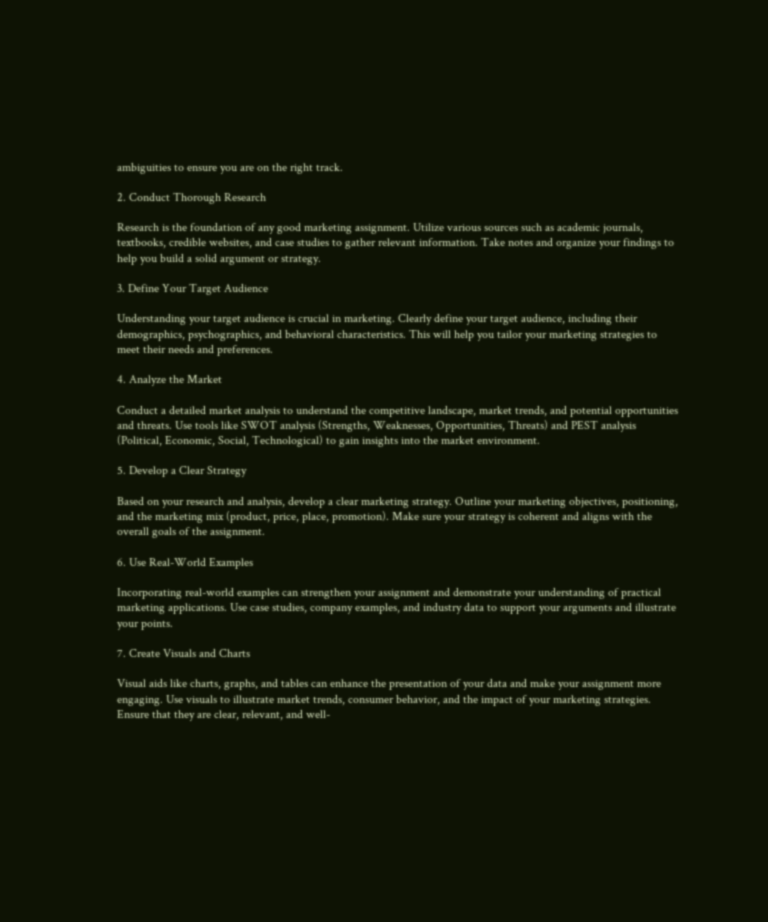ambiguities to ensure you are on the right track.

2. Conduct Thorough Research

Research is the foundation of any good marketing assignment. Utilize various sources such as academic journals, textbooks, credible websites, and case studies to gather relevant information. Take notes and organize your findings to help you build a solid argument or strategy.

3. Define Your Target Audience

Understanding your target audience is crucial in marketing. Clearly define your target audience, including their demographics, psychographics, and behavioral characteristics. This will help you tailor your marketing strategies to meet their needs and preferences.

4. Analyze the Market

Conduct a detailed market analysis to understand the competitive landscape, market trends, and potential opportunities and threats. Use tools like SWOT analysis (Strengths, Weaknesses, Opportunities, Threats) and PEST analysis (Political, Economic, Social, Technological) to gain insights into the market environment.

5. Develop a Clear Strategy

Based on your research and analysis, develop a clear marketing strategy. Outline your marketing objectives, positioning, and the marketing mix (product, price, place, promotion). Make sure your strategy is coherent and aligns with the overall goals of the assignment.

6. Use Real-World Examples

Incorporating real-world examples can strengthen your assignment and demonstrate your understanding of practical marketing applications. Use case studies, company examples, and industry data to support your arguments and illustrate your points.

7. Create Visuals and Charts

Visual aids like charts, graphs, and tables can enhance the presentation of your data and make your assignment more engaging. Use visuals to illustrate market trends, consumer behavior, and the impact of your marketing strategies. Ensure that they are clear, relevant, and well-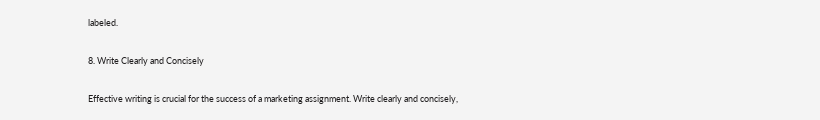labeled.

8. Write Clearly and Concisely

Effective writing is crucial for the success of a marketing assignment. Write clearly and concisely,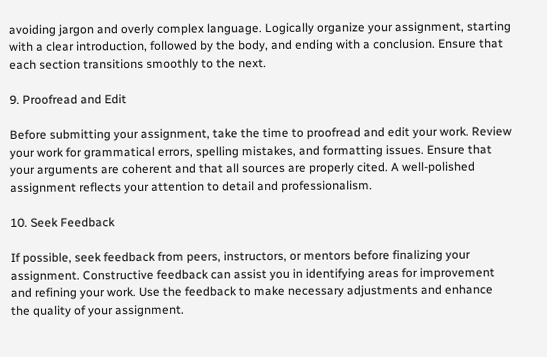avoiding jargon and overly complex language. Logically organize your assignment, starting with a clear introduction, followed by the body, and ending with a conclusion. Ensure that each section transitions smoothly to the next.

9. Proofread and Edit

Before submitting your assignment, take the time to proofread and edit your work. Review your work for grammatical errors, spelling mistakes, and formatting issues. Ensure that your arguments are coherent and that all sources are properly cited. A well-polished assignment reflects your attention to detail and professionalism.

10. Seek Feedback

If possible, seek feedback from peers, instructors, or mentors before finalizing your assignment. Constructive feedback can assist you in identifying areas for improvement and refining your work. Use the feedback to make necessary adjustments and enhance the quality of your assignment.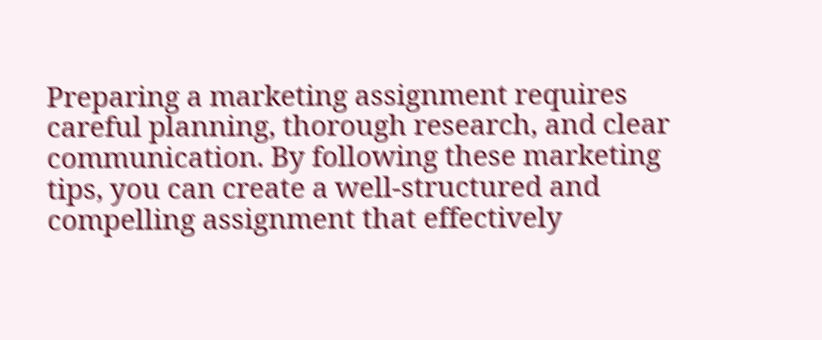Preparing a marketing assignment requires careful planning, thorough research, and clear communication. By following these marketing tips, you can create a well-structured and compelling assignment that effectively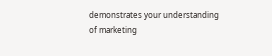demonstrates your understanding of marketing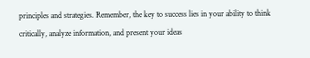principles and strategies. Remember, the key to success lies in your ability to think critically, analyze information, and present your ideas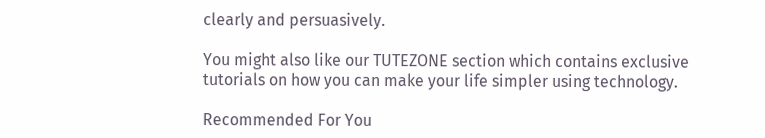clearly and persuasively.

You might also like our TUTEZONE section which contains exclusive tutorials on how you can make your life simpler using technology.

Recommended For You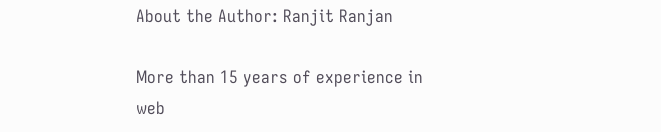About the Author: Ranjit Ranjan

More than 15 years of experience in web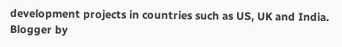development projects in countries such as US, UK and India. Blogger by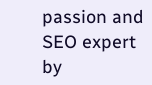passion and SEO expert by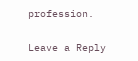profession.

Leave a Reply